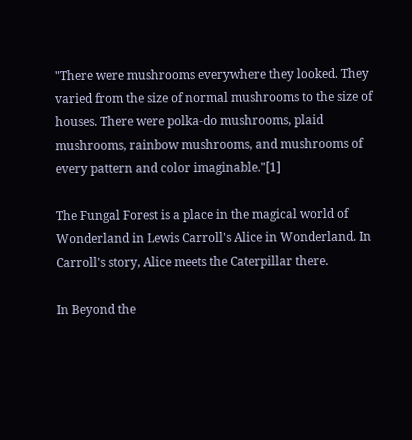"There were mushrooms everywhere they looked. They varied from the size of normal mushrooms to the size of houses. There were polka-do mushrooms, plaid mushrooms, rainbow mushrooms, and mushrooms of every pattern and color imaginable."[1]

The Fungal Forest is a place in the magical world of Wonderland in Lewis Carroll's Alice in Wonderland. In Carroll's story, Alice meets the Caterpillar there.

In Beyond the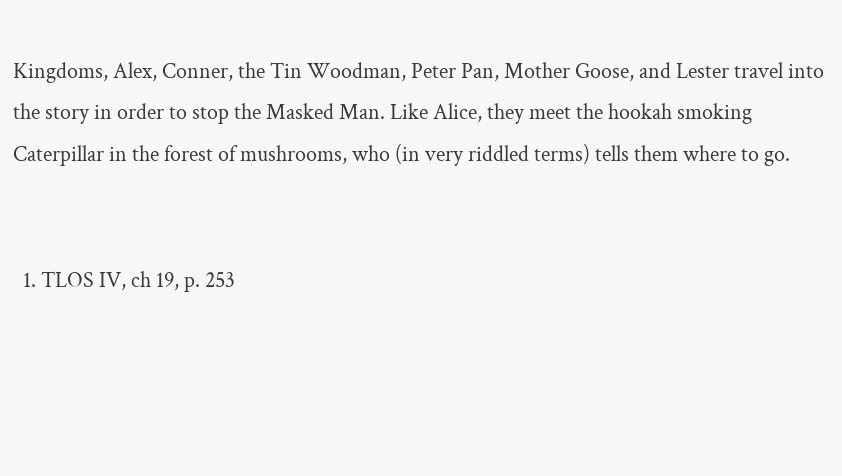Kingdoms, Alex, Conner, the Tin Woodman, Peter Pan, Mother Goose, and Lester travel into the story in order to stop the Masked Man. Like Alice, they meet the hookah smoking Caterpillar in the forest of mushrooms, who (in very riddled terms) tells them where to go.


  1. TLOS IV, ch 19, p. 253